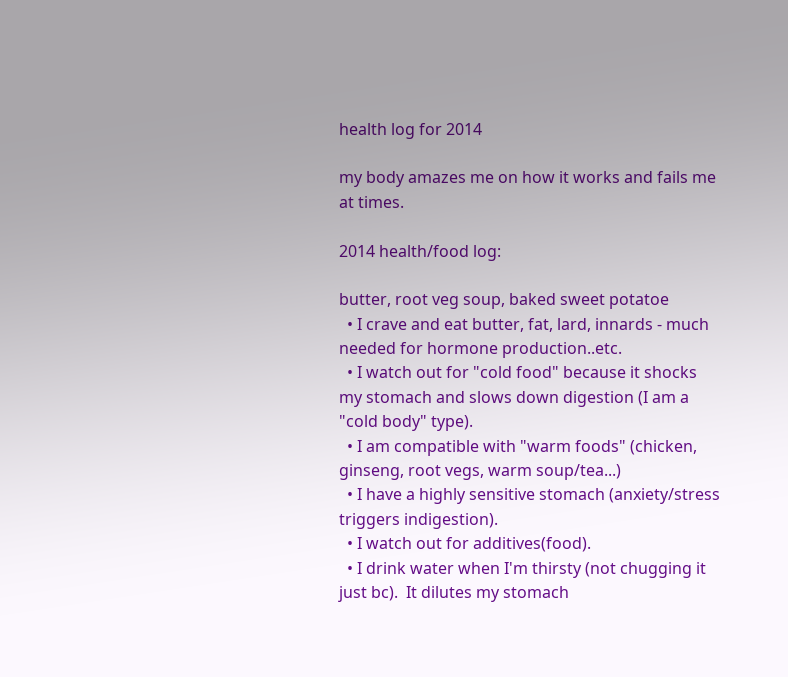health log for 2014

my body amazes me on how it works and fails me at times.

2014 health/food log:

butter, root veg soup, baked sweet potatoe
  • I crave and eat butter, fat, lard, innards - much needed for hormone production..etc.
  • I watch out for "cold food" because it shocks my stomach and slows down digestion (I am a "cold body" type).
  • I am compatible with "warm foods" (chicken, ginseng, root vegs, warm soup/tea...)
  • I have a highly sensitive stomach (anxiety/stress triggers indigestion).
  • I watch out for additives(food).
  • I drink water when I'm thirsty (not chugging it just bc).  It dilutes my stomach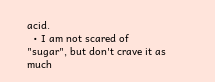acid.
  • I am not scared of "sugar", but don't crave it as much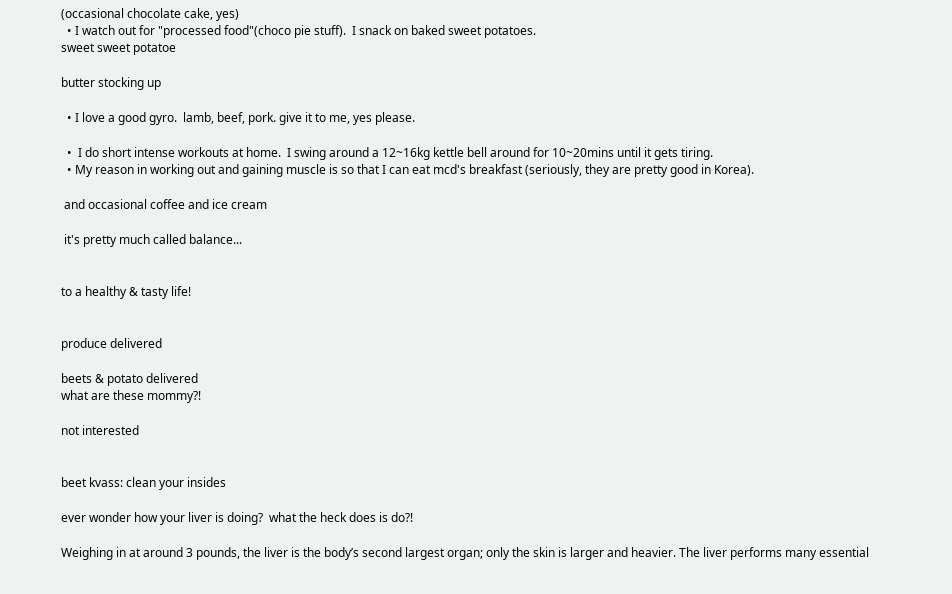(occasional chocolate cake, yes)
  • I watch out for "processed food"(choco pie stuff).  I snack on baked sweet potatoes.
sweet sweet potatoe

butter stocking up

  • I love a good gyro.  lamb, beef, pork. give it to me, yes please.

  •  I do short intense workouts at home.  I swing around a 12~16kg kettle bell around for 10~20mins until it gets tiring.
  • My reason in working out and gaining muscle is so that I can eat mcd's breakfast (seriously, they are pretty good in Korea).

 and occasional coffee and ice cream

 it's pretty much called balance...


to a healthy & tasty life!


produce delivered

beets & potato delivered
what are these mommy?!

not interested


beet kvass: clean your insides

ever wonder how your liver is doing?  what the heck does is do?!

Weighing in at around 3 pounds, the liver is the body’s second largest organ; only the skin is larger and heavier. The liver performs many essential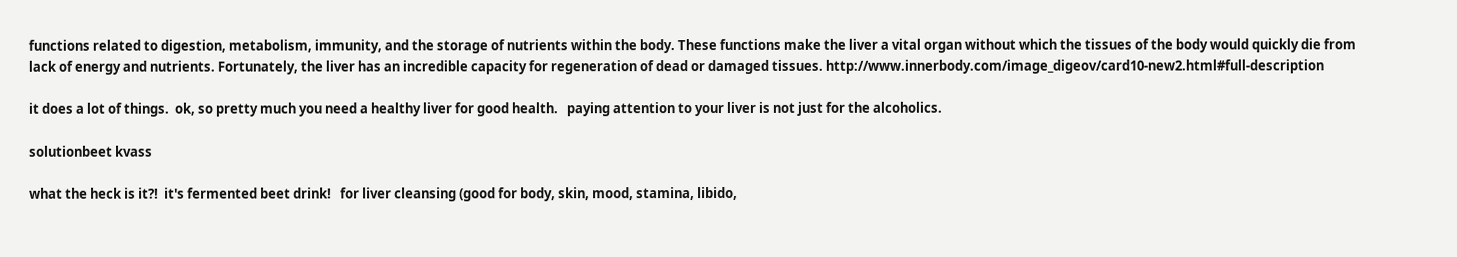functions related to digestion, metabolism, immunity, and the storage of nutrients within the body. These functions make the liver a vital organ without which the tissues of the body would quickly die from lack of energy and nutrients. Fortunately, the liver has an incredible capacity for regeneration of dead or damaged tissues. http://www.innerbody.com/image_digeov/card10-new2.html#full-description

it does a lot of things.  ok, so pretty much you need a healthy liver for good health.   paying attention to your liver is not just for the alcoholics.

solutionbeet kvass

what the heck is it?!  it's fermented beet drink!   for liver cleansing (good for body, skin, mood, stamina, libido,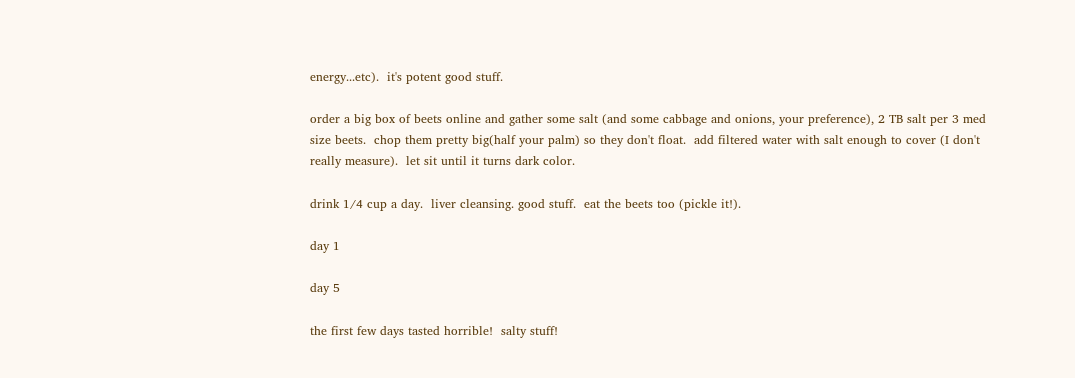energy...etc).  it's potent good stuff.

order a big box of beets online and gather some salt (and some cabbage and onions, your preference), 2 TB salt per 3 med size beets.  chop them pretty big(half your palm) so they don't float.  add filtered water with salt enough to cover (I don't really measure).  let sit until it turns dark color.

drink 1/4 cup a day.  liver cleansing. good stuff.  eat the beets too (pickle it!).

day 1

day 5

the first few days tasted horrible!  salty stuff!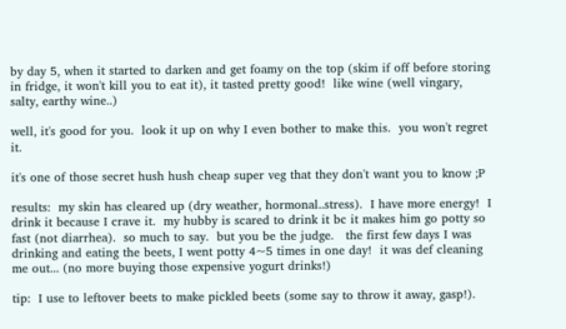by day 5, when it started to darken and get foamy on the top (skim if off before storing in fridge, it won't kill you to eat it), it tasted pretty good!  like wine (well vingary, salty, earthy wine..)

well, it's good for you.  look it up on why I even bother to make this.  you won't regret it.

it's one of those secret hush hush cheap super veg that they don't want you to know ;P

results:  my skin has cleared up (dry weather, hormonal..stress).  I have more energy!  I drink it because I crave it.  my hubby is scared to drink it bc it makes him go potty so fast (not diarrhea).  so much to say.  but you be the judge.   the first few days I was drinking and eating the beets, I went potty 4~5 times in one day!  it was def cleaning me out... (no more buying those expensive yogurt drinks!)

tip:  I use to leftover beets to make pickled beets (some say to throw it away, gasp!).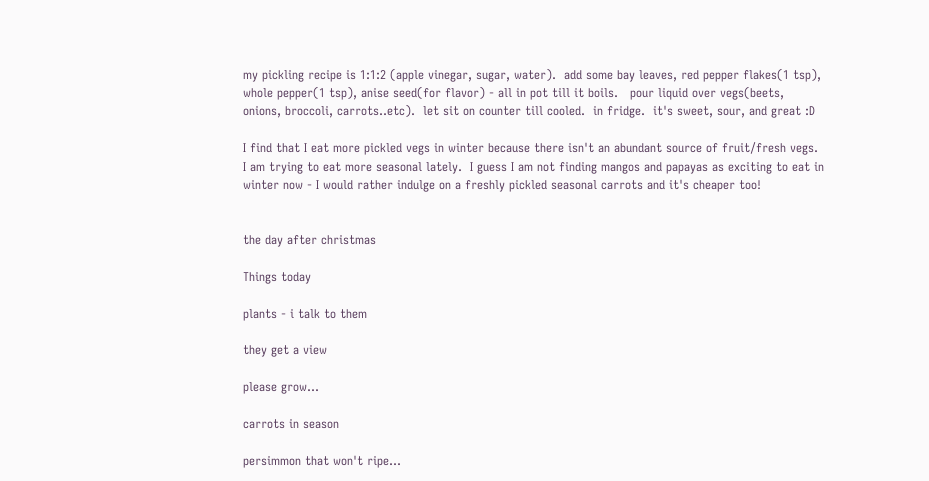my pickling recipe is 1:1:2 (apple vinegar, sugar, water).  add some bay leaves, red pepper flakes(1 tsp), whole pepper(1 tsp), anise seed(for flavor) - all in pot till it boils.   pour liquid over vegs(beets, onions, broccoli, carrots..etc).  let sit on counter till cooled.  in fridge.  it's sweet, sour, and great :D

I find that I eat more pickled vegs in winter because there isn't an abundant source of fruit/fresh vegs.  I am trying to eat more seasonal lately.  I guess I am not finding mangos and papayas as exciting to eat in winter now - I would rather indulge on a freshly pickled seasonal carrots and it's cheaper too!


the day after christmas

Things today

plants - i talk to them

they get a view

please grow...

carrots in season

persimmon that won't ripe...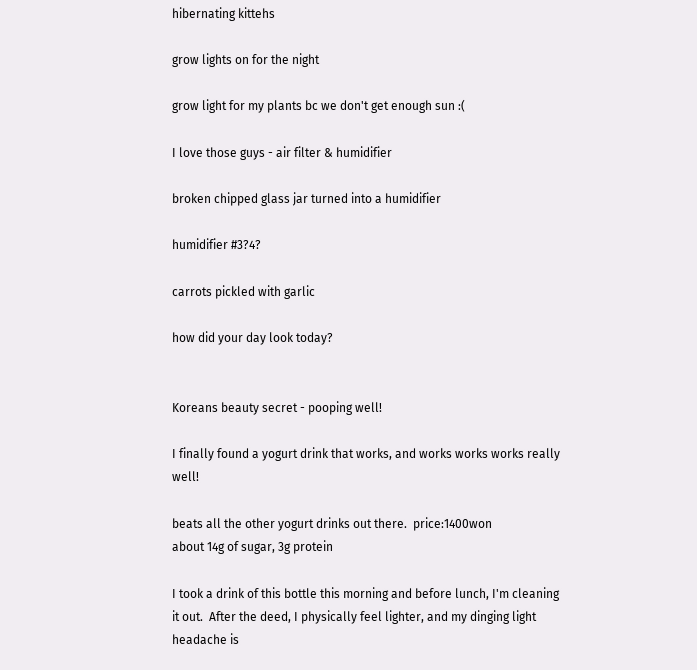hibernating kittehs

grow lights on for the night

grow light for my plants bc we don't get enough sun :(

I love those guys - air filter & humidifier

broken chipped glass jar turned into a humidifier

humidifier #3?4?

carrots pickled with garlic

how did your day look today?


Koreans beauty secret - pooping well!

I finally found a yogurt drink that works, and works works works really well!

beats all the other yogurt drinks out there.  price:1400won
about 14g of sugar, 3g protein

I took a drink of this bottle this morning and before lunch, I'm cleaning it out.  After the deed, I physically feel lighter, and my dinging light headache is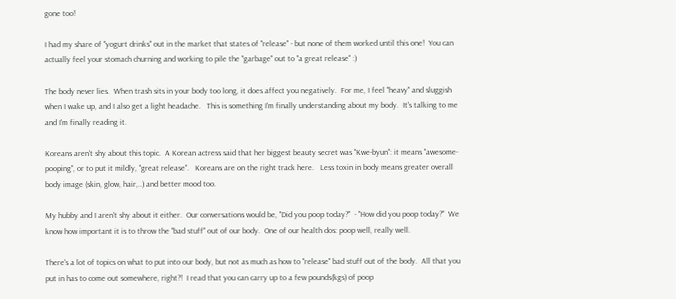gone too!

I had my share of "yogurt drinks" out in the market that states of "release" - but none of them worked until this one!  You can actually feel your stomach churning and working to pile the "garbage" out to "a great release" :)

The body never lies.  When trash sits in your body too long, it does affect you negatively.  For me, I feel "heavy" and sluggish when I wake up, and I also get a light headache.   This is something I'm finally understanding about my body.  It's talking to me and I'm finally reading it.

Koreans aren't shy about this topic.  A Korean actress said that her biggest beauty secret was "Kwe-byun": it means "awesome-pooping", or to put it mildly, "great release".   Koreans are on the right track here.   Less toxin in body means greater overall body image (skin, glow, hair,..) and better mood too.

My hubby and I aren't shy about it either.  Our conversations would be, "Did you poop today?"  - "How did you poop today?"  We know how important it is to throw the "bad stuff" out of our body.  One of our health dos: poop well, really well.

There's a lot of topics on what to put into our body, but not as much as how to "release" bad stuff out of the body.  All that you put in has to come out somewhere, right?!  I read that you can carry up to a few pounds(kgs) of poop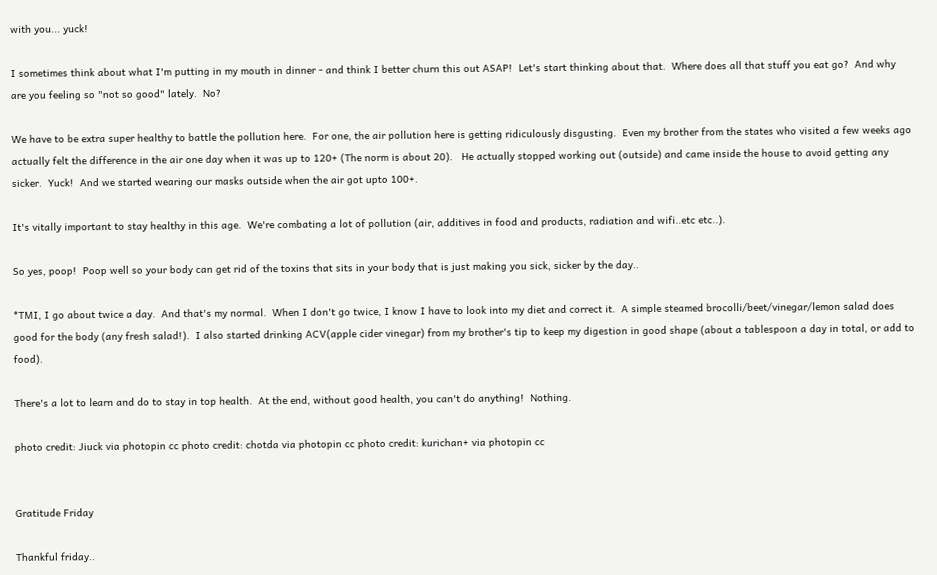with you... yuck!

I sometimes think about what I'm putting in my mouth in dinner - and think I better churn this out ASAP!  Let's start thinking about that.  Where does all that stuff you eat go?  And why are you feeling so "not so good" lately.  No?

We have to be extra super healthy to battle the pollution here.  For one, the air pollution here is getting ridiculously disgusting.  Even my brother from the states who visited a few weeks ago actually felt the difference in the air one day when it was up to 120+ (The norm is about 20).   He actually stopped working out (outside) and came inside the house to avoid getting any sicker.  Yuck!  And we started wearing our masks outside when the air got upto 100+.

It's vitally important to stay healthy in this age.  We're combating a lot of pollution (air, additives in food and products, radiation and wifi..etc etc..).

So yes, poop!  Poop well so your body can get rid of the toxins that sits in your body that is just making you sick, sicker by the day..

*TMI, I go about twice a day.  And that's my normal.  When I don't go twice, I know I have to look into my diet and correct it.  A simple steamed brocolli/beet/vinegar/lemon salad does good for the body (any fresh salad!).  I also started drinking ACV(apple cider vinegar) from my brother's tip to keep my digestion in good shape (about a tablespoon a day in total, or add to food).

There's a lot to learn and do to stay in top health.  At the end, without good health, you can't do anything!  Nothing.

photo credit: Jiuck via photopin cc photo credit: chotda via photopin cc photo credit: kurichan+ via photopin cc


Gratitude Friday

Thankful friday..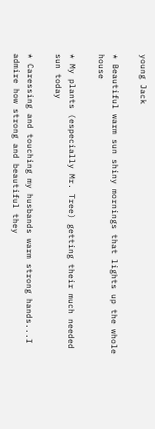young Jack

* Beautiful warm sun shiny mornings that lights up the whole house

* My plants (especially Mr. Tree) getting their much needed sun today

* Caressing and touching my husbands warm strong hands...I admire how strong and beautiful they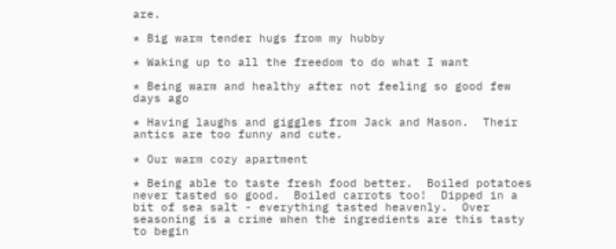are.

* Big warm tender hugs from my hubby

* Waking up to all the freedom to do what I want

* Being warm and healthy after not feeling so good few days ago

* Having laughs and giggles from Jack and Mason.  Their antics are too funny and cute.

* Our warm cozy apartment

* Being able to taste fresh food better.  Boiled potatoes never tasted so good.  Boiled carrots too!  Dipped in a bit of sea salt - everything tasted heavenly.  Over seasoning is a crime when the ingredients are this tasty to begin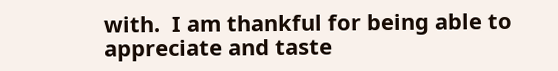with.  I am thankful for being able to appreciate and taste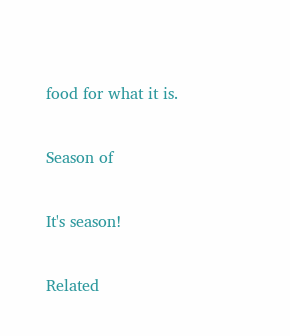food for what it is.

Season of

It's season!

Related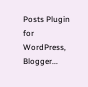Posts Plugin for WordPress, Blogger...